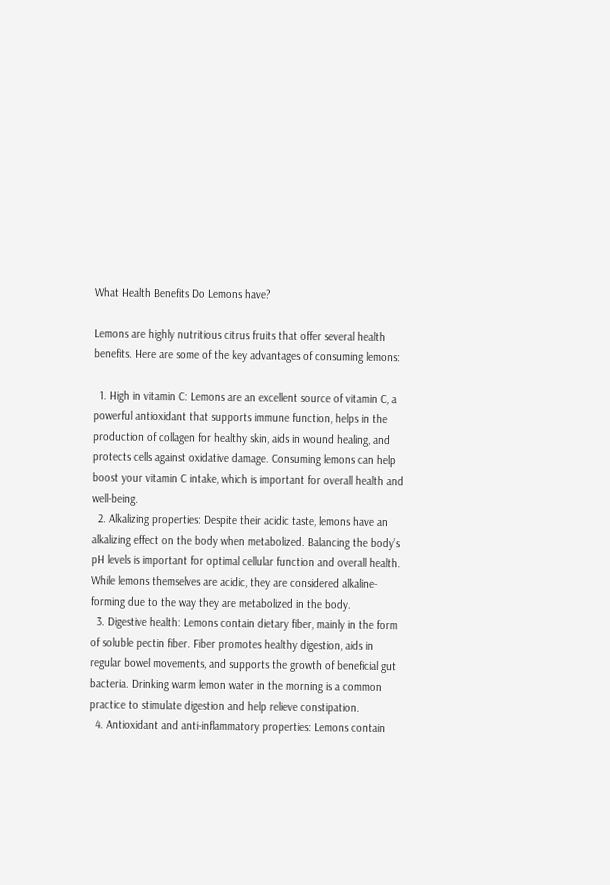What Health Benefits Do Lemons have?

Lemons are highly nutritious citrus fruits that offer several health benefits. Here are some of the key advantages of consuming lemons:

  1. High in vitamin C: Lemons are an excellent source of vitamin C, a powerful antioxidant that supports immune function, helps in the production of collagen for healthy skin, aids in wound healing, and protects cells against oxidative damage. Consuming lemons can help boost your vitamin C intake, which is important for overall health and well-being.
  2. Alkalizing properties: Despite their acidic taste, lemons have an alkalizing effect on the body when metabolized. Balancing the body’s pH levels is important for optimal cellular function and overall health. While lemons themselves are acidic, they are considered alkaline-forming due to the way they are metabolized in the body.
  3. Digestive health: Lemons contain dietary fiber, mainly in the form of soluble pectin fiber. Fiber promotes healthy digestion, aids in regular bowel movements, and supports the growth of beneficial gut bacteria. Drinking warm lemon water in the morning is a common practice to stimulate digestion and help relieve constipation.
  4. Antioxidant and anti-inflammatory properties: Lemons contain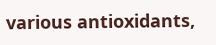various antioxidants,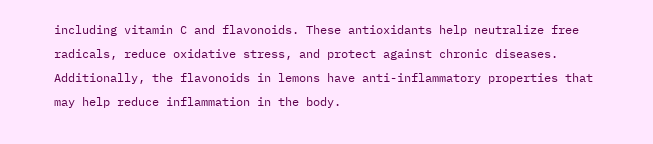including vitamin C and flavonoids. These antioxidants help neutralize free radicals, reduce oxidative stress, and protect against chronic diseases. Additionally, the flavonoids in lemons have anti-inflammatory properties that may help reduce inflammation in the body.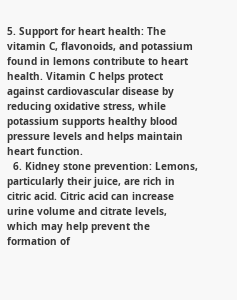5. Support for heart health: The vitamin C, flavonoids, and potassium found in lemons contribute to heart health. Vitamin C helps protect against cardiovascular disease by reducing oxidative stress, while potassium supports healthy blood pressure levels and helps maintain heart function.
  6. Kidney stone prevention: Lemons, particularly their juice, are rich in citric acid. Citric acid can increase urine volume and citrate levels, which may help prevent the formation of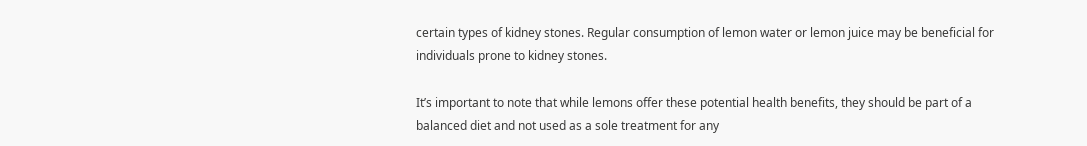certain types of kidney stones. Regular consumption of lemon water or lemon juice may be beneficial for individuals prone to kidney stones.

It’s important to note that while lemons offer these potential health benefits, they should be part of a balanced diet and not used as a sole treatment for any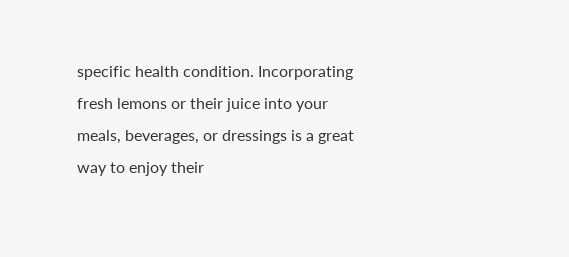specific health condition. Incorporating fresh lemons or their juice into your meals, beverages, or dressings is a great way to enjoy their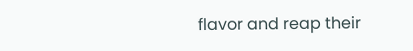flavor and reap their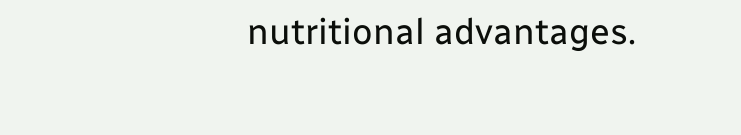nutritional advantages.